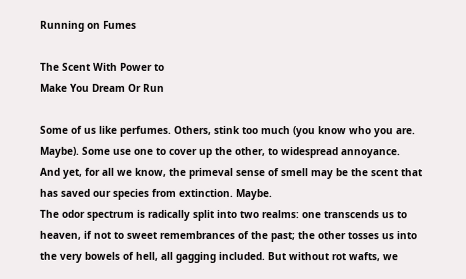Running on Fumes

The Scent With Power to
Make You Dream Or Run

Some of us like perfumes. Others, stink too much (you know who you are. Maybe). Some use one to cover up the other, to widespread annoyance. And yet, for all we know, the primeval sense of smell may be the scent that has saved our species from extinction. Maybe.
The odor spectrum is radically split into two realms: one transcends us to heaven, if not to sweet remembrances of the past; the other tosses us into the very bowels of hell, all gagging included. But without rot wafts, we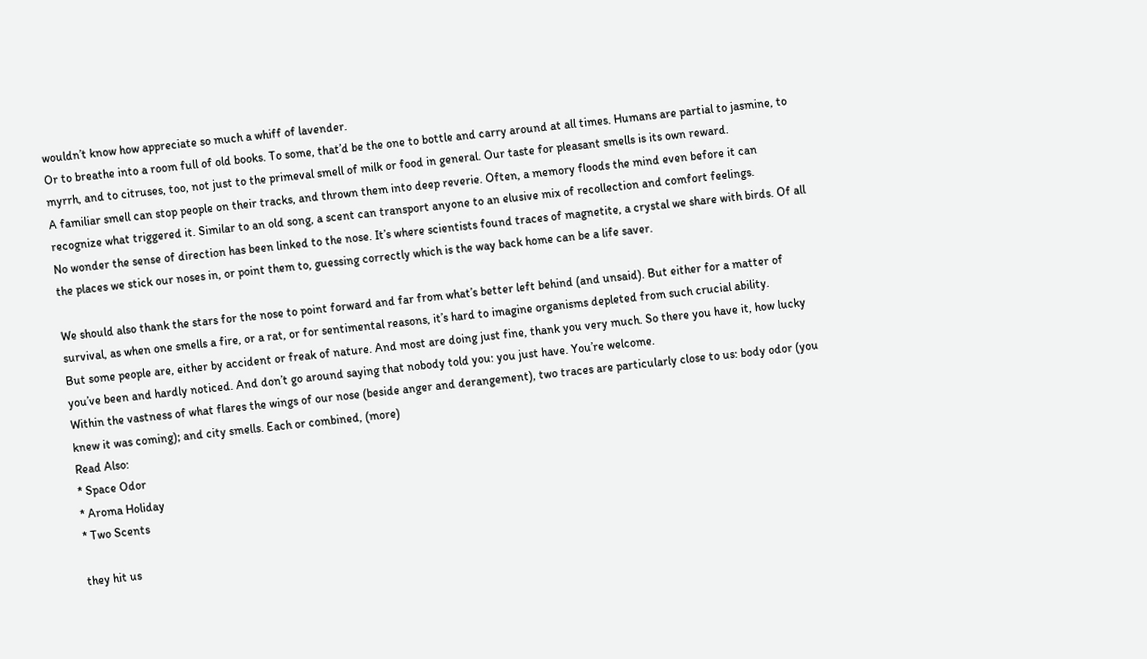wouldn’t know how appreciate so much a whiff of lavender.
Or to breathe into a room full of old books. To some, that’d be the one to bottle and carry around at all times. Humans are partial to jasmine, to myrrh, and to citruses, too, not just to the primeval smell of milk or food in general. Our taste for pleasant smells is its own reward.
A familiar smell can stop people on their tracks, and thrown them into deep reverie. Often, a memory floods the mind even before it can recognize what triggered it. Similar to an old song, a scent can transport anyone to an elusive mix of recollection and comfort feelings.
No wonder the sense of direction has been linked to the nose. It’s where scientists found traces of magnetite, a crystal we share with birds. Of all the places we stick our noses in, or point them to, guessing correctly which is the way back home can be a life saver.

We should also thank the stars for the nose to point forward and far from what’s better left behind (and unsaid). But either for a matter of survival, as when one smells a fire, or a rat, or for sentimental reasons, it’s hard to imagine organisms depleted from such crucial ability.
But some people are, either by accident or freak of nature. And most are doing just fine, thank you very much. So there you have it, how lucky you’ve been and hardly noticed. And don’t go around saying that nobody told you: you just have. You’re welcome.
Within the vastness of what flares the wings of our nose (beside anger and derangement), two traces are particularly close to us: body odor (you knew it was coming); and city smells. Each or combined, (more)
Read Also:
* Space Odor
* Aroma Holiday
* Two Scents

they hit us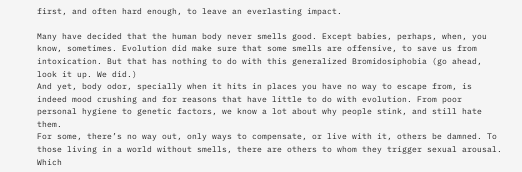first, and often hard enough, to leave an everlasting impact.

Many have decided that the human body never smells good. Except babies, perhaps, when, you know, sometimes. Evolution did make sure that some smells are offensive, to save us from intoxication. But that has nothing to do with this generalized Bromidosiphobia (go ahead, look it up. We did.)
And yet, body odor, specially when it hits in places you have no way to escape from, is indeed mood crushing and for reasons that have little to do with evolution. From poor personal hygiene to genetic factors, we know a lot about why people stink, and still hate them.
For some, there’s no way out, only ways to compensate, or live with it, others be damned. To those living in a world without smells, there are others to whom they trigger sexual arousal. Which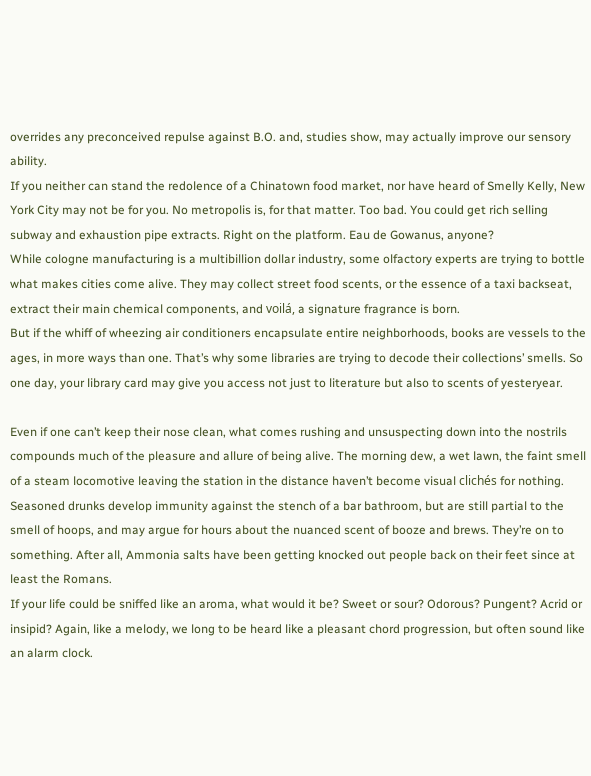overrides any preconceived repulse against B.O. and, studies show, may actually improve our sensory ability.
If you neither can stand the redolence of a Chinatown food market, nor have heard of Smelly Kelly, New York City may not be for you. No metropolis is, for that matter. Too bad. You could get rich selling subway and exhaustion pipe extracts. Right on the platform. Eau de Gowanus, anyone?
While cologne manufacturing is a multibillion dollar industry, some olfactory experts are trying to bottle what makes cities come alive. They may collect street food scents, or the essence of a taxi backseat, extract their main chemical components, and voilá, a signature fragrance is born.
But if the whiff of wheezing air conditioners encapsulate entire neighborhoods, books are vessels to the ages, in more ways than one. That’s why some libraries are trying to decode their collections’ smells. So one day, your library card may give you access not just to literature but also to scents of yesteryear.

Even if one can’t keep their nose clean, what comes rushing and unsuspecting down into the nostrils compounds much of the pleasure and allure of being alive. The morning dew, a wet lawn, the faint smell of a steam locomotive leaving the station in the distance haven’t become visual clichés for nothing.
Seasoned drunks develop immunity against the stench of a bar bathroom, but are still partial to the smell of hoops, and may argue for hours about the nuanced scent of booze and brews. They’re on to something. After all, Ammonia salts have been getting knocked out people back on their feet since at least the Romans.
If your life could be sniffed like an aroma, what would it be? Sweet or sour? Odorous? Pungent? Acrid or insipid? Again, like a melody, we long to be heard like a pleasant chord progression, but often sound like an alarm clock.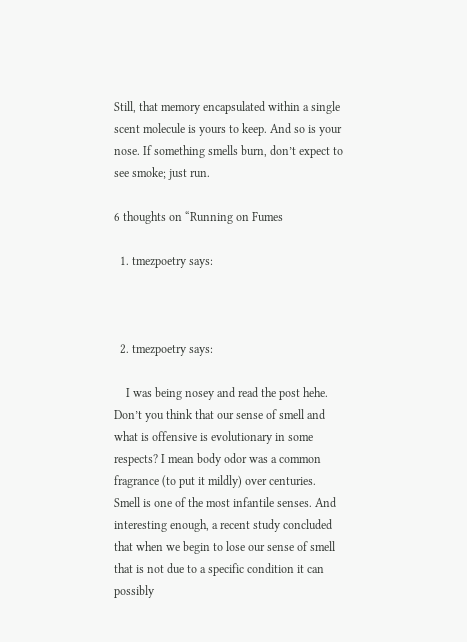Still, that memory encapsulated within a single scent molecule is yours to keep. And so is your nose. If something smells burn, don’t expect to see smoke; just run.

6 thoughts on “Running on Fumes

  1. tmezpoetry says:



  2. tmezpoetry says:

    I was being nosey and read the post hehe. Don’t you think that our sense of smell and what is offensive is evolutionary in some respects? I mean body odor was a common fragrance (to put it mildly) over centuries. Smell is one of the most infantile senses. And interesting enough, a recent study concluded that when we begin to lose our sense of smell that is not due to a specific condition it can possibly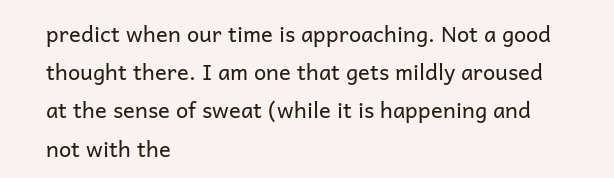predict when our time is approaching. Not a good thought there. I am one that gets mildly aroused at the sense of sweat (while it is happening and not with the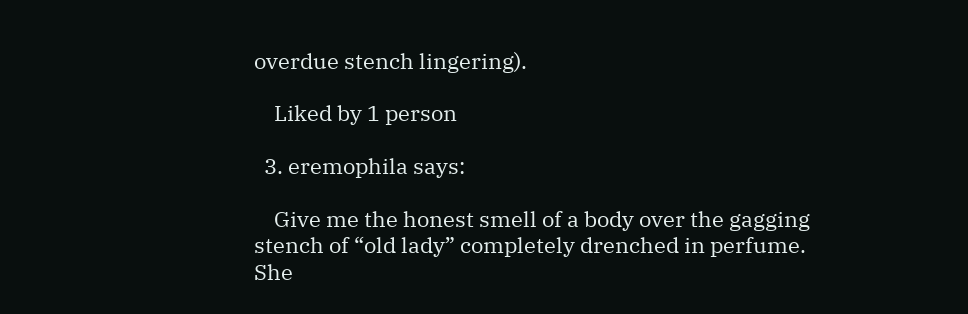overdue stench lingering).

    Liked by 1 person

  3. eremophila says:

    Give me the honest smell of a body over the gagging stench of “old lady” completely drenched in perfume. She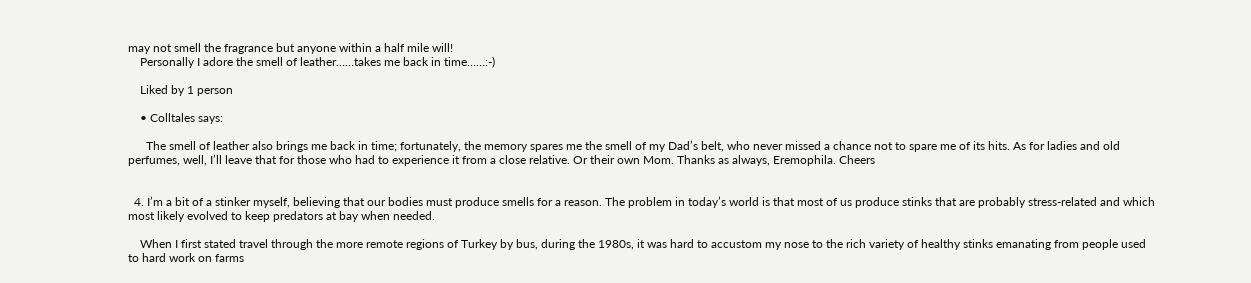may not smell the fragrance but anyone within a half mile will!
    Personally I adore the smell of leather……takes me back in time……:-)

    Liked by 1 person

    • Colltales says:

      The smell of leather also brings me back in time; fortunately, the memory spares me the smell of my Dad’s belt, who never missed a chance not to spare me of its hits. As for ladies and old perfumes, well, I’ll leave that for those who had to experience it from a close relative. Or their own Mom. Thanks as always, Eremophila. Cheers


  4. I’m a bit of a stinker myself, believing that our bodies must produce smells for a reason. The problem in today’s world is that most of us produce stinks that are probably stress-related and which most likely evolved to keep predators at bay when needed.

    When I first stated travel through the more remote regions of Turkey by bus, during the 1980s, it was hard to accustom my nose to the rich variety of healthy stinks emanating from people used to hard work on farms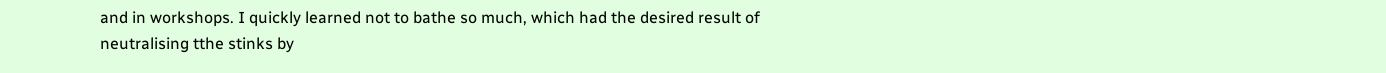and in workshops. I quickly learned not to bathe so much, which had the desired result of neutralising tthe stinks by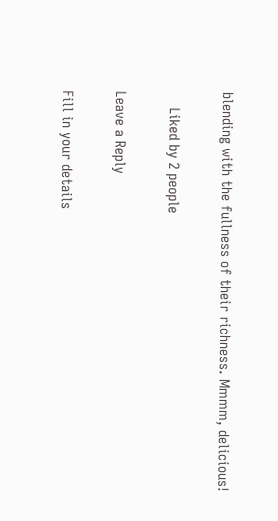blending with the fullness of their richness. Mmmm, delicious!

    Liked by 2 people

Leave a Reply

Fill in your details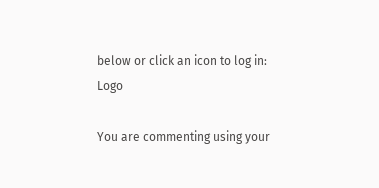below or click an icon to log in: Logo

You are commenting using your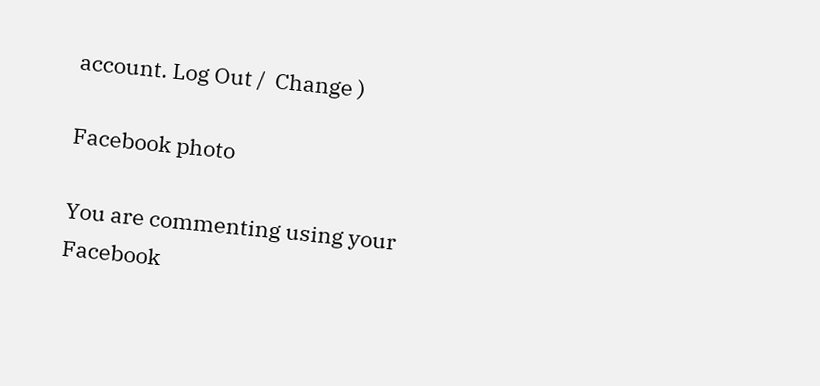account. Log Out /  Change )

Facebook photo

You are commenting using your Facebook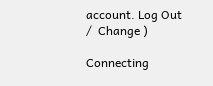account. Log Out /  Change )

Connecting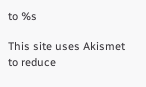to %s

This site uses Akismet to reduce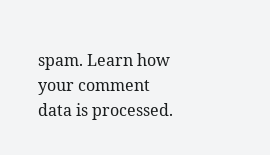spam. Learn how your comment data is processed.